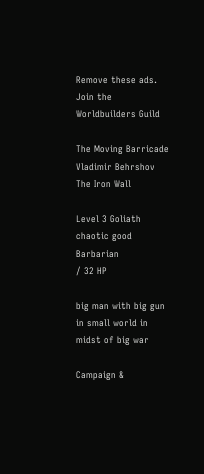Remove these ads. Join the Worldbuilders Guild

The Moving Barricade Vladimir Behrshov
The Iron Wall

Level 3 Goliath chaotic good Barbarian
/ 32 HP

big man with big gun in small world in midst of big war

Campaign &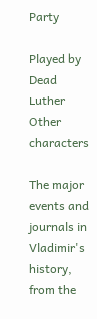Party

Played by
Dead Luther
Other characters

The major events and journals in Vladimir's history, from the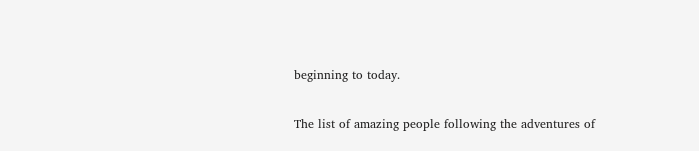beginning to today.

The list of amazing people following the adventures of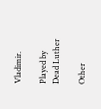Vladimir.

Played by
Dead Luther

Other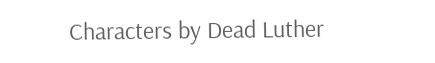Characters by Dead Luther